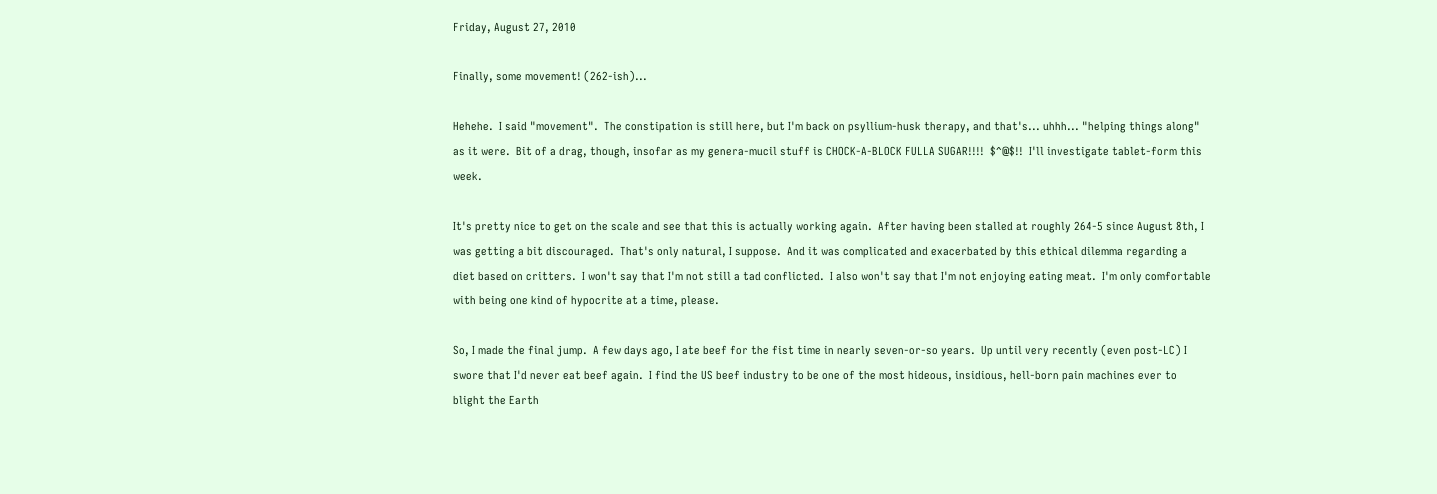Friday, August 27, 2010

Finally, some movement! (262-ish)...

Hehehe.  I said "movement".  The constipation is still here, but I'm back on psyllium-husk therapy, and that's... uhhh... "helping things along" as it were.  Bit of a drag, though, insofar as my genera-mucil stuff is CHOCK-A-BLOCK FULLA SUGAR!!!!  $^@$!!  I'll investigate tablet-form this week.

It's pretty nice to get on the scale and see that this is actually working again.  After having been stalled at roughly 264-5 since August 8th, I was getting a bit discouraged.  That's only natural, I suppose.  And it was complicated and exacerbated by this ethical dilemma regarding a diet based on critters.  I won't say that I'm not still a tad conflicted.  I also won't say that I'm not enjoying eating meat.  I'm only comfortable with being one kind of hypocrite at a time, please.

So, I made the final jump.  A few days ago, I ate beef for the fist time in nearly seven-or-so years.  Up until very recently (even post-LC) I swore that I'd never eat beef again.  I find the US beef industry to be one of the most hideous, insidious, hell-born pain machines ever to blight the Earth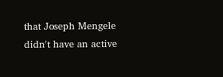that Joseph Mengele didn't have an active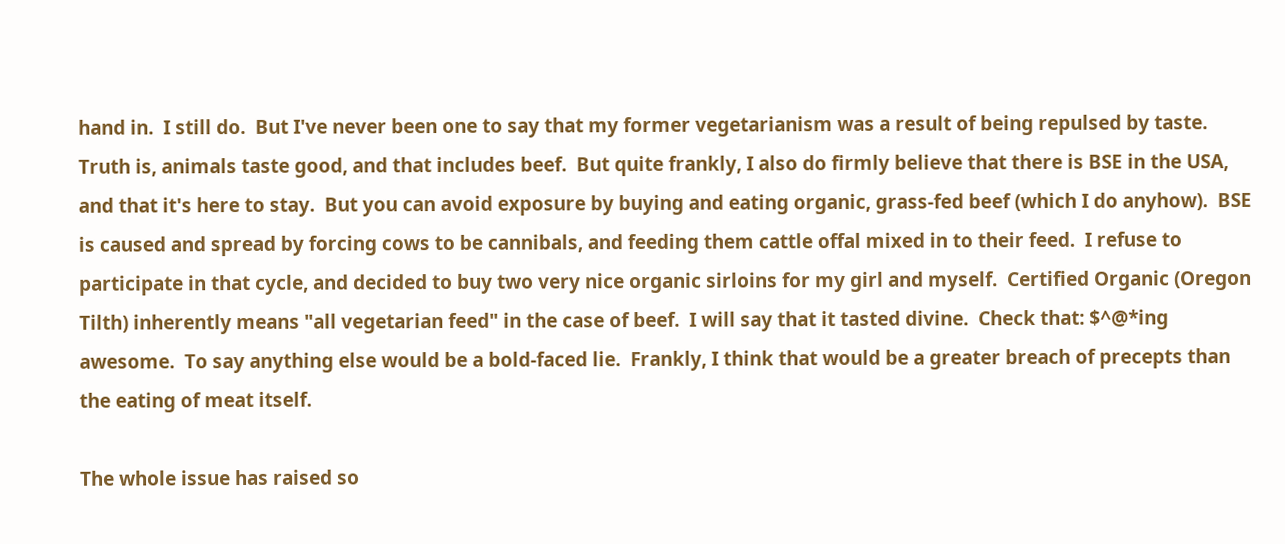hand in.  I still do.  But I've never been one to say that my former vegetarianism was a result of being repulsed by taste.  Truth is, animals taste good, and that includes beef.  But quite frankly, I also do firmly believe that there is BSE in the USA, and that it's here to stay.  But you can avoid exposure by buying and eating organic, grass-fed beef (which I do anyhow).  BSE is caused and spread by forcing cows to be cannibals, and feeding them cattle offal mixed in to their feed.  I refuse to participate in that cycle, and decided to buy two very nice organic sirloins for my girl and myself.  Certified Organic (Oregon Tilth) inherently means "all vegetarian feed" in the case of beef.  I will say that it tasted divine.  Check that: $^@*ing awesome.  To say anything else would be a bold-faced lie.  Frankly, I think that would be a greater breach of precepts than the eating of meat itself.

The whole issue has raised so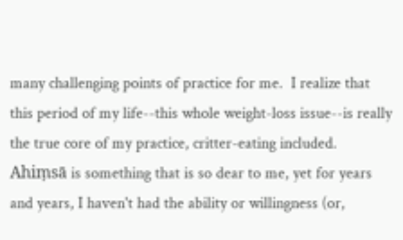many challenging points of practice for me.  I realize that this period of my life--this whole weight-loss issue--is really the true core of my practice, critter-eating included.  Ahiṃsā is something that is so dear to me, yet for years and years, I haven't had the ability or willingness (or,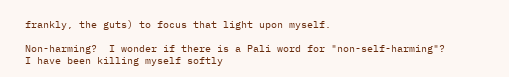frankly, the guts) to focus that light upon myself.

Non-harming?  I wonder if there is a Pali word for "non-self-harming"?  I have been killing myself softly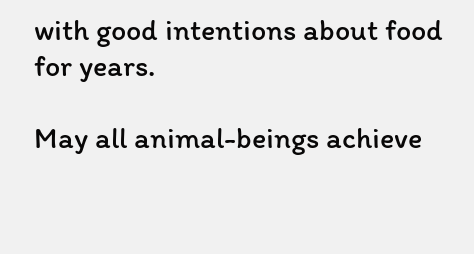with good intentions about food for years.

May all animal-beings achieve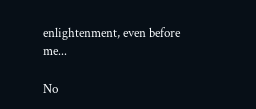enlightenment, even before me...

No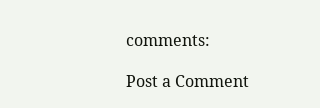comments:

Post a Comment